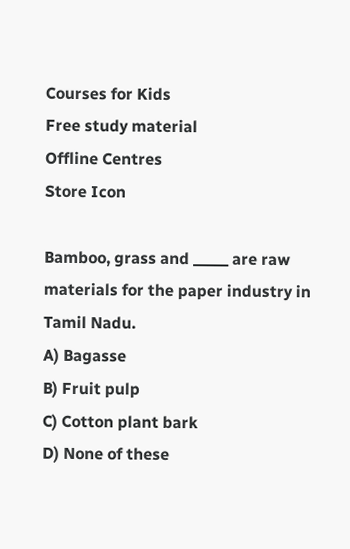Courses for Kids
Free study material
Offline Centres
Store Icon

Bamboo, grass and _____ are raw materials for the paper industry in Tamil Nadu.
A) Bagasse
B) Fruit pulp
C) Cotton plant bark
D) None of these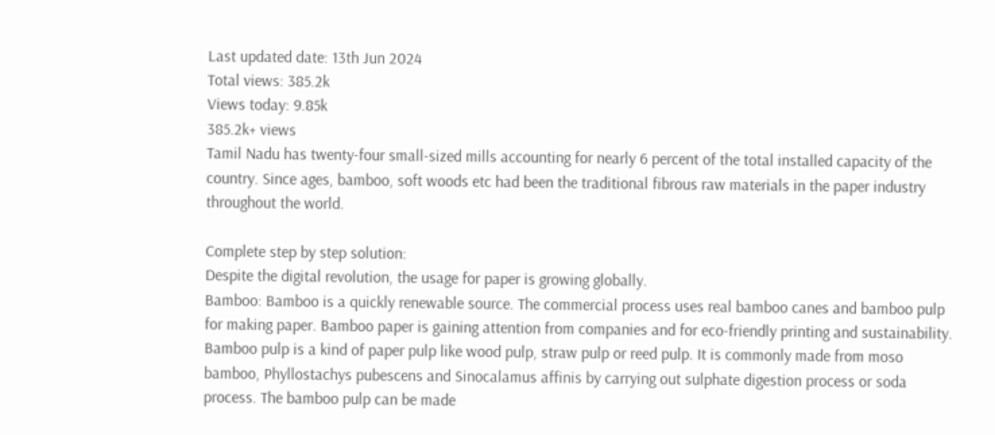Last updated date: 13th Jun 2024
Total views: 385.2k
Views today: 9.85k
385.2k+ views
Tamil Nadu has twenty-four small-sized mills accounting for nearly 6 percent of the total installed capacity of the country. Since ages, bamboo, soft woods etc had been the traditional fibrous raw materials in the paper industry throughout the world.

Complete step by step solution:
Despite the digital revolution, the usage for paper is growing globally.
Bamboo: Bamboo is a quickly renewable source. The commercial process uses real bamboo canes and bamboo pulp for making paper. Bamboo paper is gaining attention from companies and for eco-friendly printing and sustainability.
Bamboo pulp is a kind of paper pulp like wood pulp, straw pulp or reed pulp. It is commonly made from moso bamboo, Phyllostachys pubescens and Sinocalamus affinis by carrying out sulphate digestion process or soda process. The bamboo pulp can be made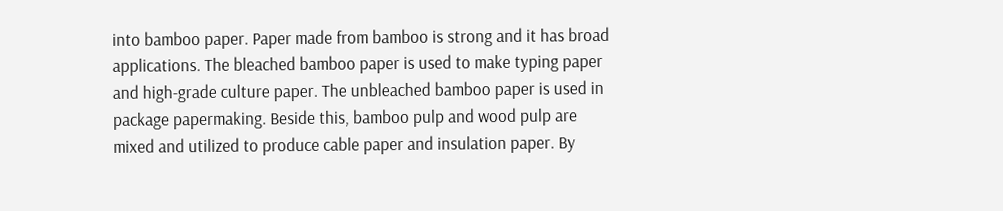into bamboo paper. Paper made from bamboo is strong and it has broad applications. The bleached bamboo paper is used to make typing paper and high-grade culture paper. The unbleached bamboo paper is used in package papermaking. Beside this, bamboo pulp and wood pulp are mixed and utilized to produce cable paper and insulation paper. By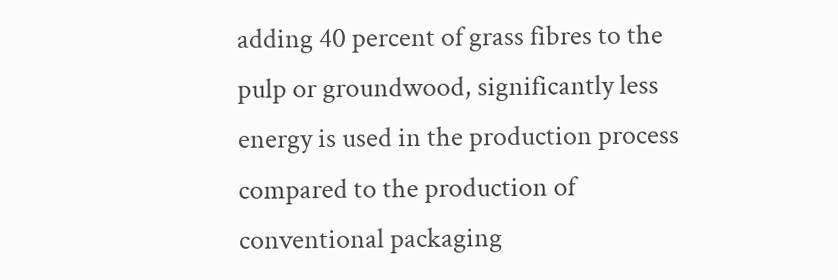adding 40 percent of grass fibres to the pulp or groundwood, significantly less energy is used in the production process compared to the production of conventional packaging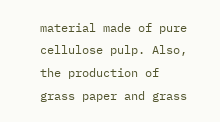material made of pure cellulose pulp. Also, the production of grass paper and grass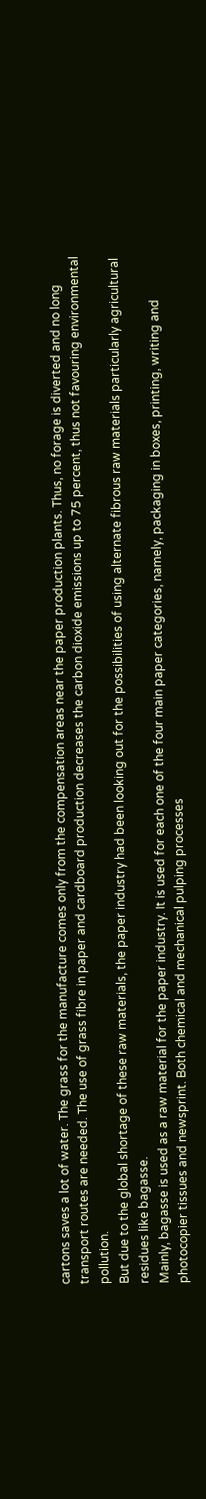cartons saves a lot of water. The grass for the manufacture comes only from the compensation areas near the paper production plants. Thus, no forage is diverted and no long transport routes are needed. The use of grass fibre in paper and cardboard production decreases the carbon dioxide emissions up to 75 percent, thus not favouring environmental pollution.
But due to the global shortage of these raw materials, the paper industry had been looking out for the possibilities of using alternate fibrous raw materials particularly agricultural residues like bagasse.
Mainly, bagasse is used as a raw material for the paper industry. It is used for each one of the four main paper categories, namely, packaging in boxes, printing, writing and photocopier tissues and newsprint. Both chemical and mechanical pulping processes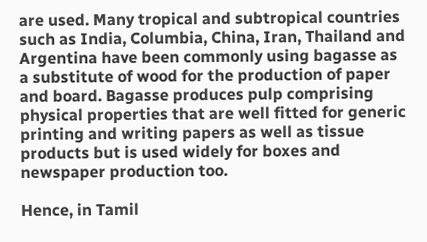are used. Many tropical and subtropical countries such as India, Columbia, China, Iran, Thailand and Argentina have been commonly using bagasse as a substitute of wood for the production of paper and board. Bagasse produces pulp comprising physical properties that are well fitted for generic printing and writing papers as well as tissue products but is used widely for boxes and newspaper production too.

Hence, in Tamil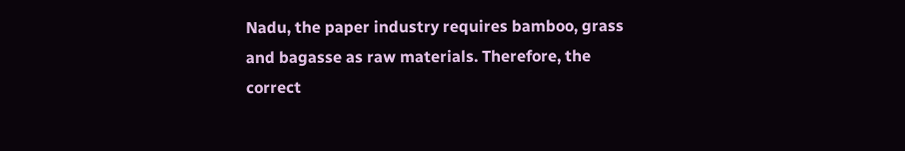Nadu, the paper industry requires bamboo, grass and bagasse as raw materials. Therefore, the correct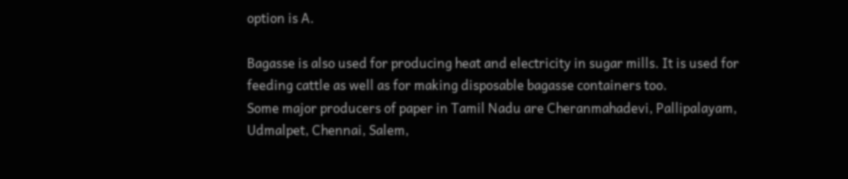option is A.

Bagasse is also used for producing heat and electricity in sugar mills. It is used for feeding cattle as well as for making disposable bagasse containers too.
Some major producers of paper in Tamil Nadu are Cheranmahadevi, Pallipalayam, Udmalpet, Chennai, Salem,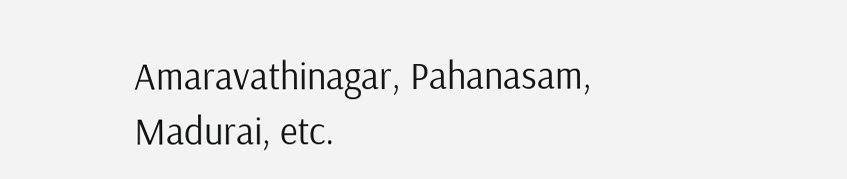Amaravathinagar, Pahanasam, Madurai, etc.